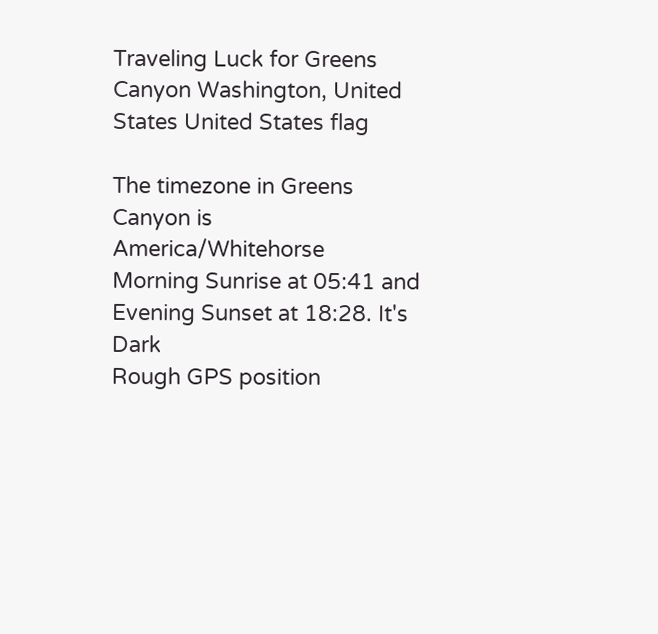Traveling Luck for Greens Canyon Washington, United States United States flag

The timezone in Greens Canyon is America/Whitehorse
Morning Sunrise at 05:41 and Evening Sunset at 18:28. It's Dark
Rough GPS position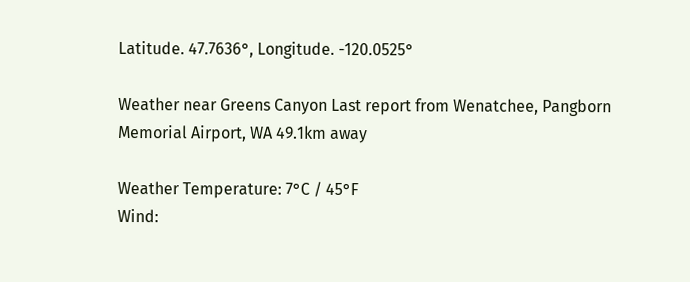Latitude. 47.7636°, Longitude. -120.0525°

Weather near Greens Canyon Last report from Wenatchee, Pangborn Memorial Airport, WA 49.1km away

Weather Temperature: 7°C / 45°F
Wind: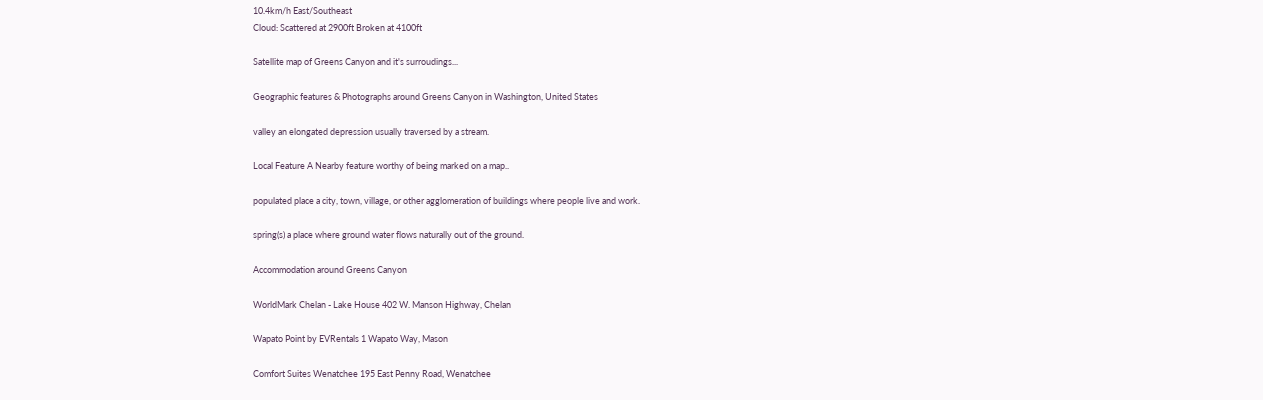10.4km/h East/Southeast
Cloud: Scattered at 2900ft Broken at 4100ft

Satellite map of Greens Canyon and it's surroudings...

Geographic features & Photographs around Greens Canyon in Washington, United States

valley an elongated depression usually traversed by a stream.

Local Feature A Nearby feature worthy of being marked on a map..

populated place a city, town, village, or other agglomeration of buildings where people live and work.

spring(s) a place where ground water flows naturally out of the ground.

Accommodation around Greens Canyon

WorldMark Chelan - Lake House 402 W. Manson Highway, Chelan

Wapato Point by EVRentals 1 Wapato Way, Mason

Comfort Suites Wenatchee 195 East Penny Road, Wenatchee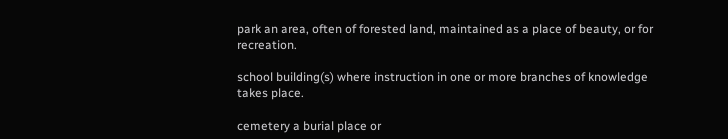park an area, often of forested land, maintained as a place of beauty, or for recreation.

school building(s) where instruction in one or more branches of knowledge takes place.

cemetery a burial place or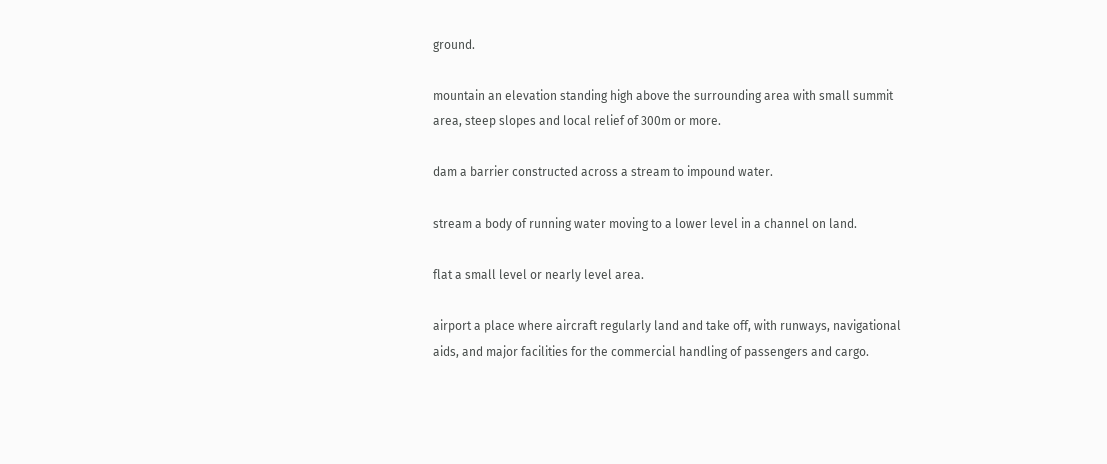ground.

mountain an elevation standing high above the surrounding area with small summit area, steep slopes and local relief of 300m or more.

dam a barrier constructed across a stream to impound water.

stream a body of running water moving to a lower level in a channel on land.

flat a small level or nearly level area.

airport a place where aircraft regularly land and take off, with runways, navigational aids, and major facilities for the commercial handling of passengers and cargo.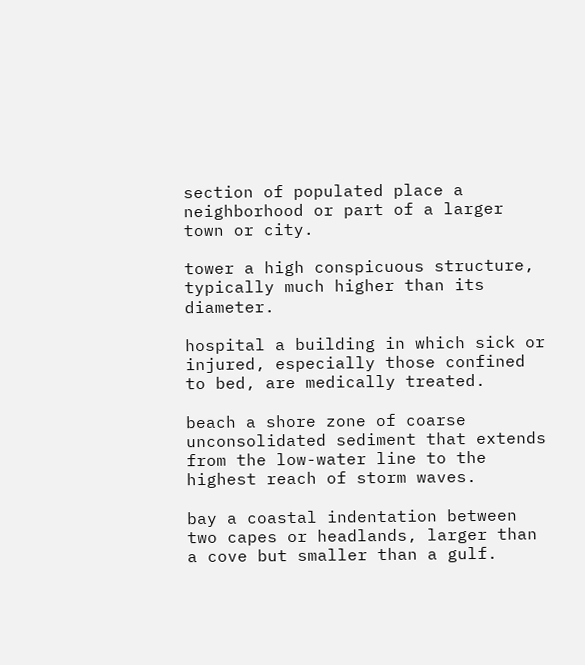section of populated place a neighborhood or part of a larger town or city.

tower a high conspicuous structure, typically much higher than its diameter.

hospital a building in which sick or injured, especially those confined to bed, are medically treated.

beach a shore zone of coarse unconsolidated sediment that extends from the low-water line to the highest reach of storm waves.

bay a coastal indentation between two capes or headlands, larger than a cove but smaller than a gulf.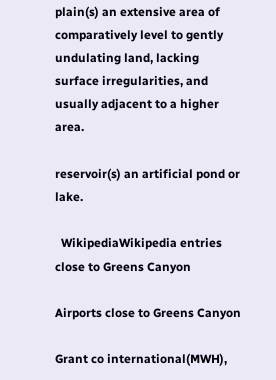plain(s) an extensive area of comparatively level to gently undulating land, lacking surface irregularities, and usually adjacent to a higher area.

reservoir(s) an artificial pond or lake.

  WikipediaWikipedia entries close to Greens Canyon

Airports close to Greens Canyon

Grant co international(MWH),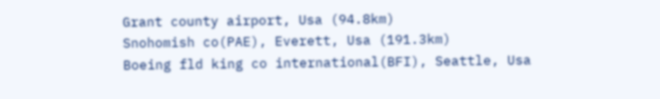Grant county airport, Usa (94.8km)
Snohomish co(PAE), Everett, Usa (191.3km)
Boeing fld king co international(BFI), Seattle, Usa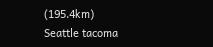(195.4km)
Seattle tacoma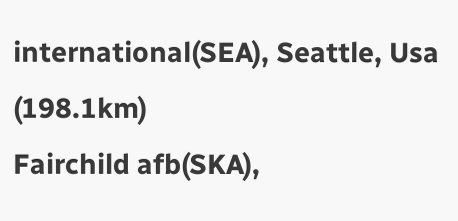international(SEA), Seattle, Usa (198.1km)
Fairchild afb(SKA),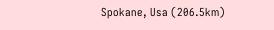Spokane, Usa (206.5km)